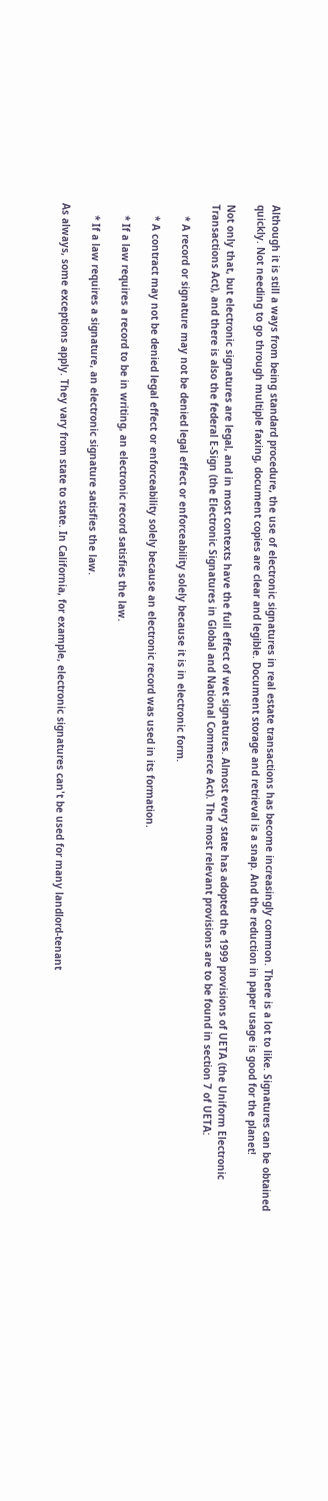Although it is still a ways from being standard procedure, the use of electronic signatures in real estate transactions has become increasingly common. There is a lot to like. Signatures can be obtained quickly. Not needing to go through multiple faxing, document copies are clear and legible. Document storage and retrieval is a snap. And the reduction in paper usage is good for the planet!

Not only that, but electronic signatures are legal, and in most contexts have the full effect of wet signatures. Almost every state has adopted the 1999 provisions of UETA (the Uniform Electronic Transactions Act), and there is also the federal E-Sign (the Electronic Signatures in Global and National Commerce Act). The most relevant provisions are to be found in section 7 of UETA:

    * A record or signature may not be denied legal effect or enforceability solely because it is in electronic form.

    * A contract may not be denied legal effect or enforceability solely because an electronic record was used in its formation.

    * If a law requires a record to be in writing, an electronic record satisfies the law.

    * If a law requires a signature, an electronic signature satisfies the law.

As always, some exceptions apply. They vary from state to state. In California, for example, electronic signatures can't be used for many landlord-tenant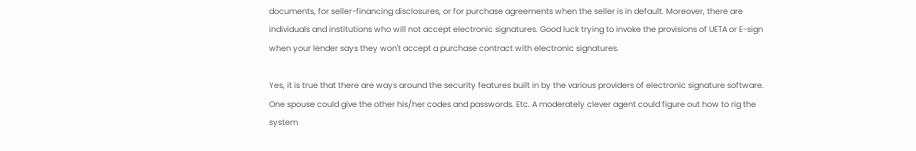documents, for seller-financing disclosures, or for purchase agreements when the seller is in default. Moreover, there are individuals and institutions who will not accept electronic signatures. Good luck trying to invoke the provisions of UETA or E-sign when your lender says they won't accept a purchase contract with electronic signatures.

Yes, it is true that there are ways around the security features built in by the various providers of electronic signature software. One spouse could give the other his/her codes and passwords. Etc. A moderately clever agent could figure out how to rig the system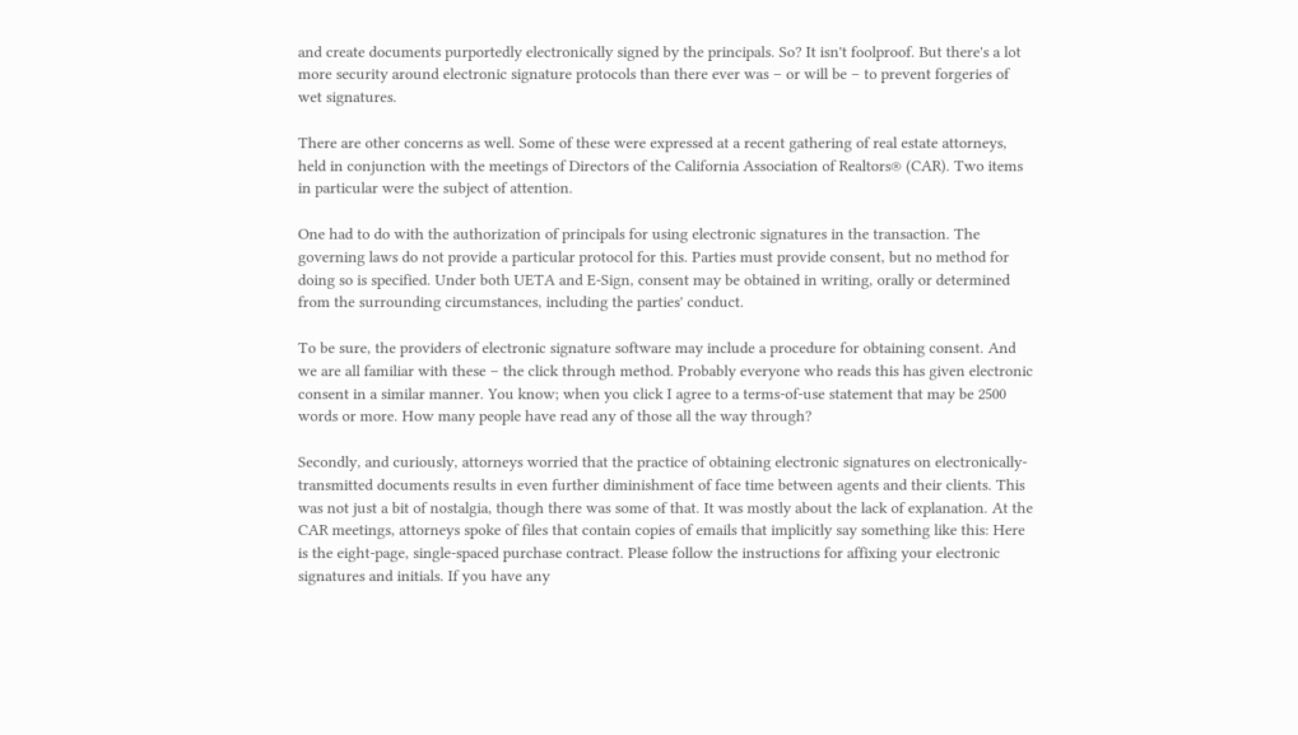and create documents purportedly electronically signed by the principals. So? It isn't foolproof. But there's a lot more security around electronic signature protocols than there ever was – or will be – to prevent forgeries of wet signatures.

There are other concerns as well. Some of these were expressed at a recent gathering of real estate attorneys, held in conjunction with the meetings of Directors of the California Association of Realtors® (CAR). Two items in particular were the subject of attention.

One had to do with the authorization of principals for using electronic signatures in the transaction. The governing laws do not provide a particular protocol for this. Parties must provide consent, but no method for doing so is specified. Under both UETA and E-Sign, consent may be obtained in writing, orally or determined from the surrounding circumstances, including the parties' conduct.

To be sure, the providers of electronic signature software may include a procedure for obtaining consent. And we are all familiar with these – the click through method. Probably everyone who reads this has given electronic consent in a similar manner. You know; when you click I agree to a terms-of-use statement that may be 2500 words or more. How many people have read any of those all the way through?

Secondly, and curiously, attorneys worried that the practice of obtaining electronic signatures on electronically-transmitted documents results in even further diminishment of face time between agents and their clients. This was not just a bit of nostalgia, though there was some of that. It was mostly about the lack of explanation. At the CAR meetings, attorneys spoke of files that contain copies of emails that implicitly say something like this: Here is the eight-page, single-spaced purchase contract. Please follow the instructions for affixing your electronic signatures and initials. If you have any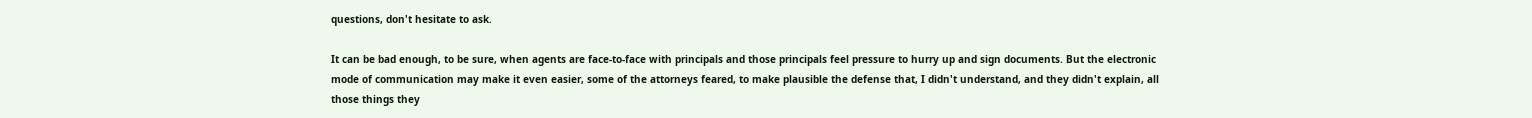questions, don't hesitate to ask.

It can be bad enough, to be sure, when agents are face-to-face with principals and those principals feel pressure to hurry up and sign documents. But the electronic mode of communication may make it even easier, some of the attorneys feared, to make plausible the defense that, I didn't understand, and they didn't explain, all those things they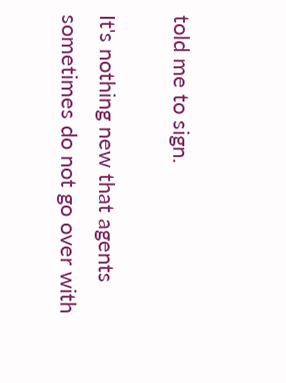told me to sign.

It's nothing new that agents sometimes do not go over with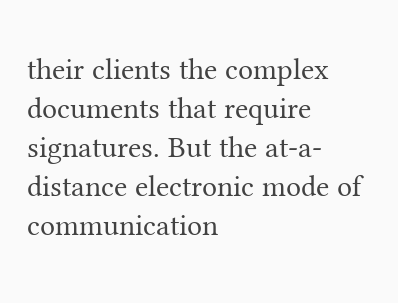their clients the complex documents that require signatures. But the at-a-distance electronic mode of communication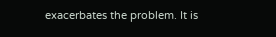exacerbates the problem. It is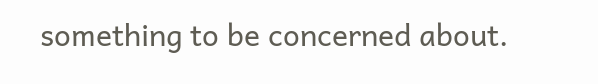something to be concerned about.